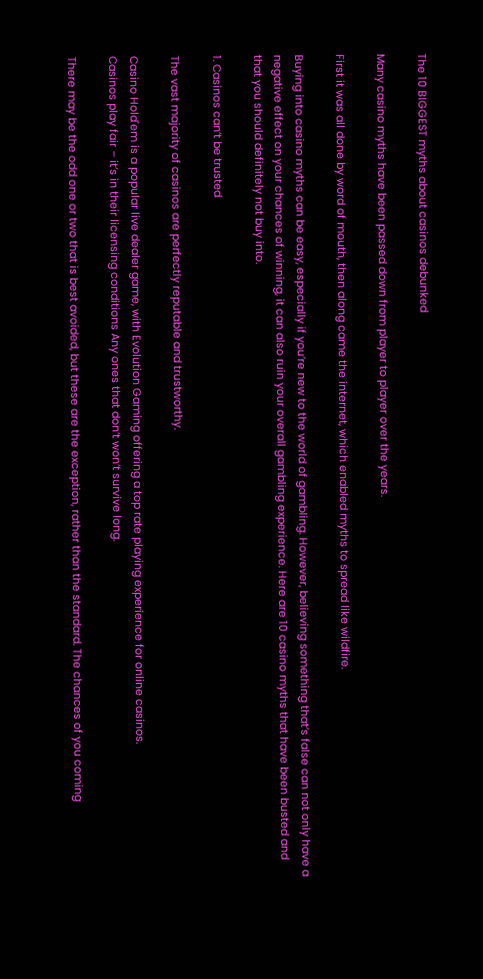The 10 BIGGEST myths about casinos debunked

Many casino myths have been passed down from player to player over the years.

First it was all done by word of mouth, then along came the internet, which enabled myths to spread like wildfire.

Buying into casino myths can be easy, especially if you’re new to the world of gambling. However, believing something that’s false can not only have a negative effect on your chances of winning, it can also ruin your overall gambling experience. Here are 10 casino myths that have been busted and that you should definitely not buy into.

1. Casinos can’t be trusted

The vast majority of casinos are perfectly reputable and trustworthy.

Casino Hold'em is a popular live dealer game, with Evolution Gaming offering a top rate playing experience for online casinos.
Casinos play fair – it’s in their licensing conditions Any ones that don’t won’t survive long.

There may be the odd one or two that is best avoided, but these are the exception, rather than the standard. The chances of you coming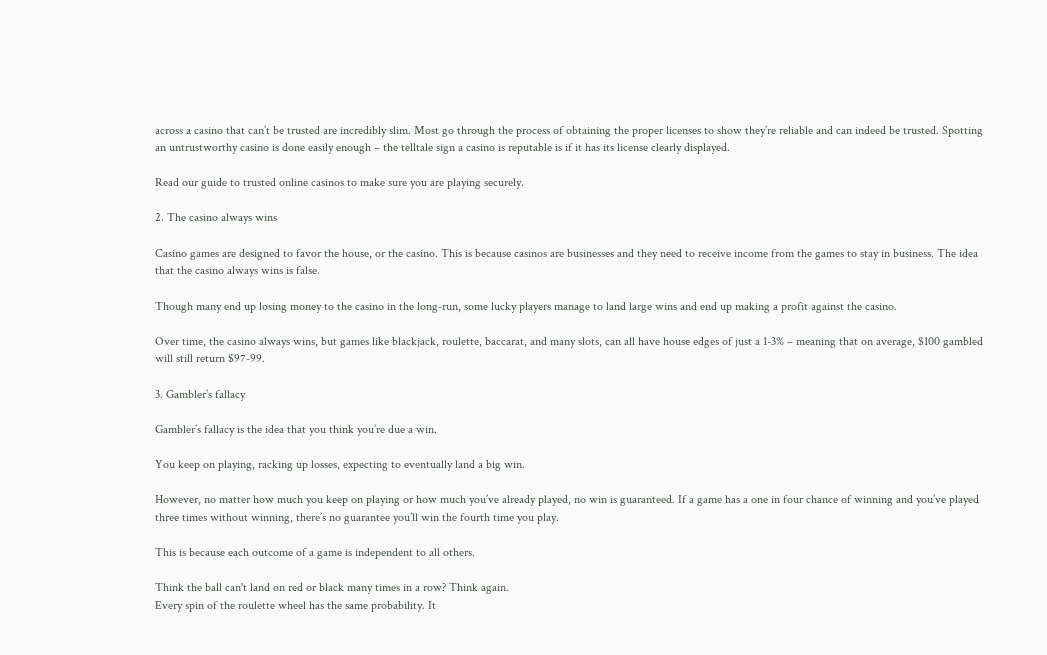across a casino that can’t be trusted are incredibly slim. Most go through the process of obtaining the proper licenses to show they’re reliable and can indeed be trusted. Spotting an untrustworthy casino is done easily enough – the telltale sign a casino is reputable is if it has its license clearly displayed.

Read our guide to trusted online casinos to make sure you are playing securely.

2. The casino always wins

Casino games are designed to favor the house, or the casino. This is because casinos are businesses and they need to receive income from the games to stay in business. The idea that the casino always wins is false.

Though many end up losing money to the casino in the long-run, some lucky players manage to land large wins and end up making a profit against the casino.

Over time, the casino always wins, but games like blackjack, roulette, baccarat, and many slots, can all have house edges of just a 1-3% – meaning that on average, $100 gambled will still return $97-99.

3. Gambler’s fallacy

Gambler’s fallacy is the idea that you think you’re due a win.

You keep on playing, racking up losses, expecting to eventually land a big win.

However, no matter how much you keep on playing or how much you’ve already played, no win is guaranteed. If a game has a one in four chance of winning and you’ve played three times without winning, there’s no guarantee you’ll win the fourth time you play.

This is because each outcome of a game is independent to all others.

Think the ball can't land on red or black many times in a row? Think again.
Every spin of the roulette wheel has the same probability. It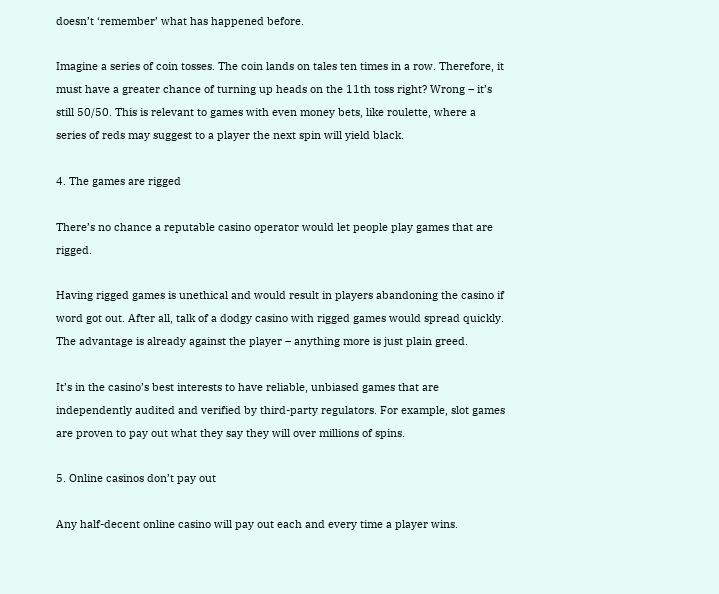doesn’t ‘remember’ what has happened before.

Imagine a series of coin tosses. The coin lands on tales ten times in a row. Therefore, it must have a greater chance of turning up heads on the 11th toss right? Wrong – it’s still 50/50. This is relevant to games with even money bets, like roulette, where a series of reds may suggest to a player the next spin will yield black.

4. The games are rigged

There’s no chance a reputable casino operator would let people play games that are rigged.

Having rigged games is unethical and would result in players abandoning the casino if word got out. After all, talk of a dodgy casino with rigged games would spread quickly. The advantage is already against the player – anything more is just plain greed.

It’s in the casino’s best interests to have reliable, unbiased games that are independently audited and verified by third-party regulators. For example, slot games are proven to pay out what they say they will over millions of spins.

5. Online casinos don’t pay out

Any half-decent online casino will pay out each and every time a player wins.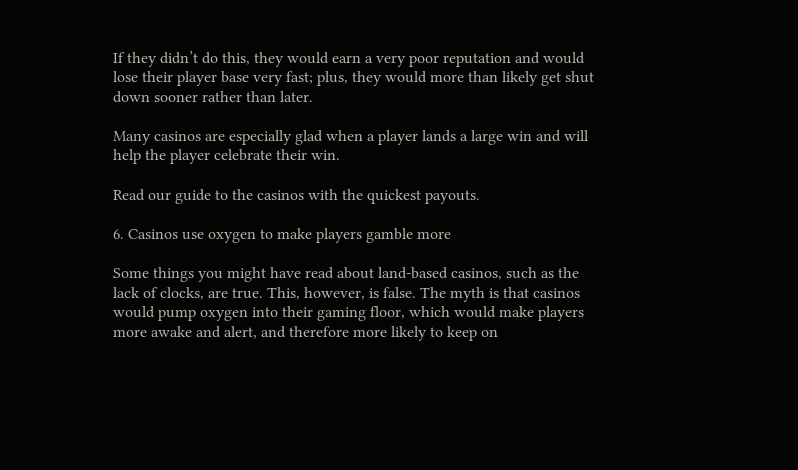If they didn’t do this, they would earn a very poor reputation and would lose their player base very fast; plus, they would more than likely get shut down sooner rather than later.

Many casinos are especially glad when a player lands a large win and will help the player celebrate their win.

Read our guide to the casinos with the quickest payouts.

6. Casinos use oxygen to make players gamble more

Some things you might have read about land-based casinos, such as the lack of clocks, are true. This, however, is false. The myth is that casinos would pump oxygen into their gaming floor, which would make players more awake and alert, and therefore more likely to keep on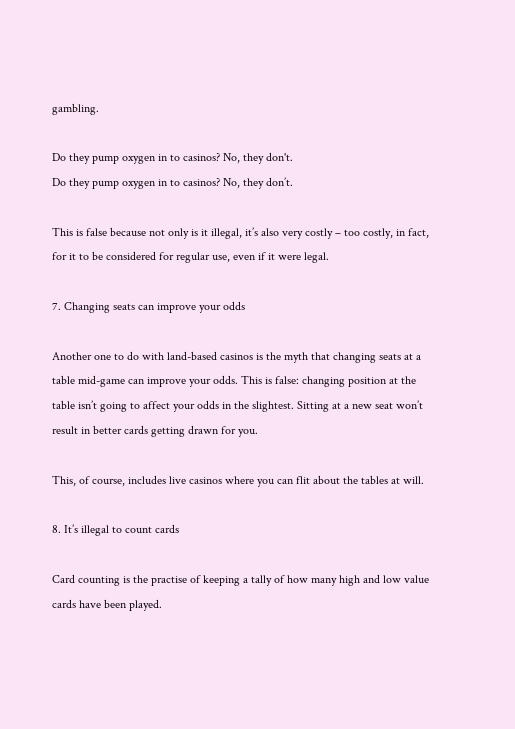gambling.

Do they pump oxygen in to casinos? No, they don't.
Do they pump oxygen in to casinos? No, they don’t.

This is false because not only is it illegal, it’s also very costly – too costly, in fact, for it to be considered for regular use, even if it were legal.

7. Changing seats can improve your odds

Another one to do with land-based casinos is the myth that changing seats at a table mid-game can improve your odds. This is false: changing position at the table isn’t going to affect your odds in the slightest. Sitting at a new seat won’t result in better cards getting drawn for you.

This, of course, includes live casinos where you can flit about the tables at will.

8. It’s illegal to count cards

Card counting is the practise of keeping a tally of how many high and low value cards have been played.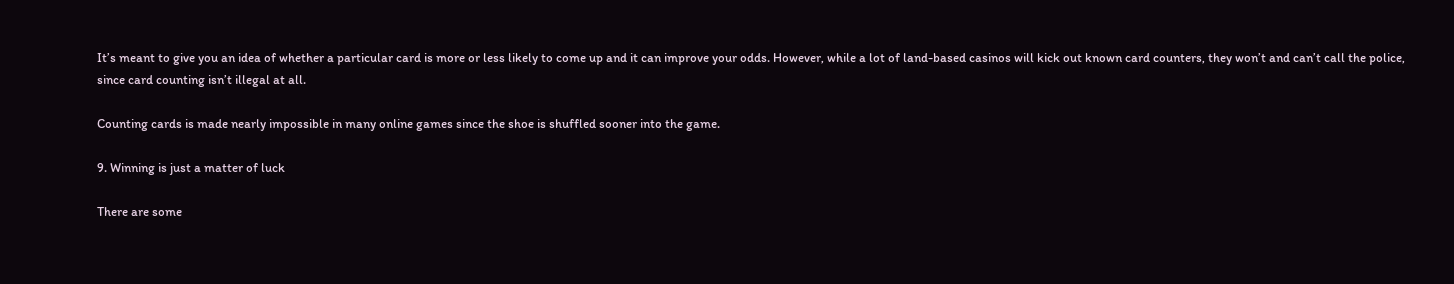It’s meant to give you an idea of whether a particular card is more or less likely to come up and it can improve your odds. However, while a lot of land-based casinos will kick out known card counters, they won’t and can’t call the police, since card counting isn’t illegal at all.

Counting cards is made nearly impossible in many online games since the shoe is shuffled sooner into the game.

9. Winning is just a matter of luck

There are some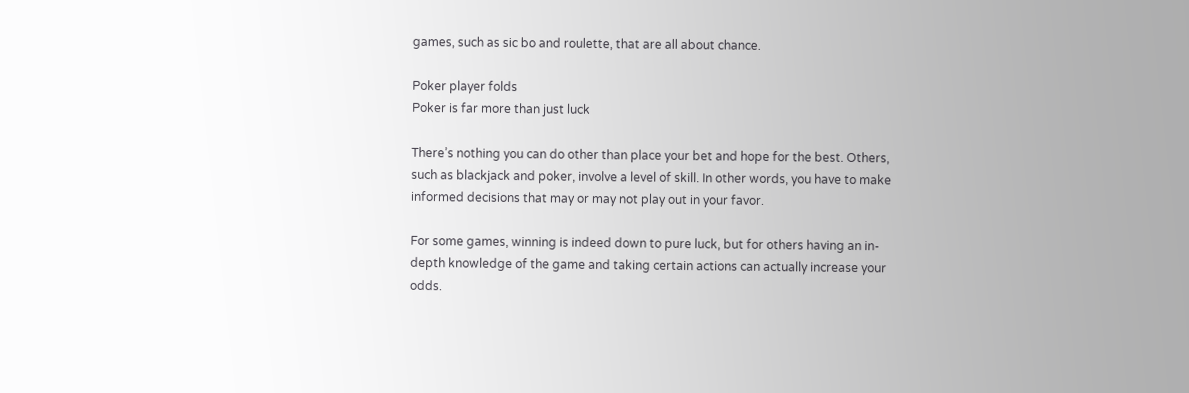games, such as sic bo and roulette, that are all about chance.

Poker player folds
Poker is far more than just luck

There’s nothing you can do other than place your bet and hope for the best. Others, such as blackjack and poker, involve a level of skill. In other words, you have to make informed decisions that may or may not play out in your favor.

For some games, winning is indeed down to pure luck, but for others having an in-depth knowledge of the game and taking certain actions can actually increase your odds.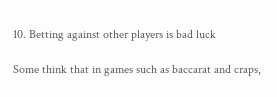10. Betting against other players is bad luck

Some think that in games such as baccarat and craps,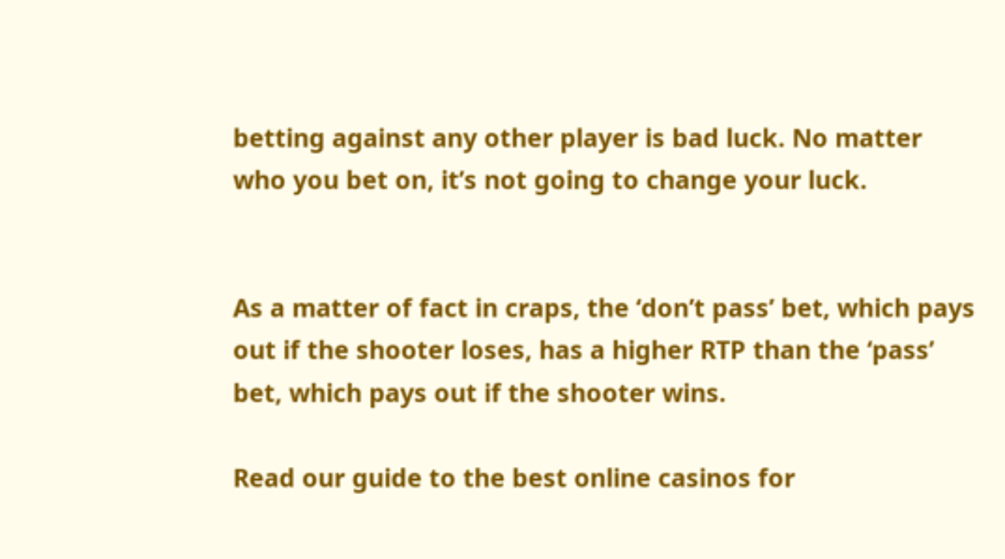betting against any other player is bad luck. No matter who you bet on, it’s not going to change your luck.


As a matter of fact in craps, the ‘don’t pass’ bet, which pays out if the shooter loses, has a higher RTP than the ‘pass’ bet, which pays out if the shooter wins.

Read our guide to the best online casinos for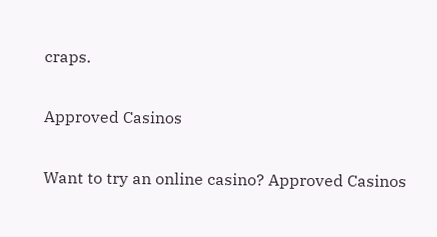craps.

Approved Casinos

Want to try an online casino? Approved Casinos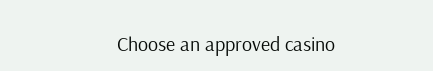Choose an approved casino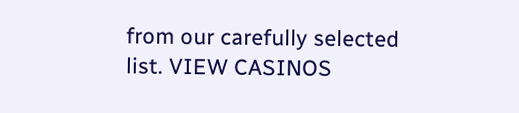from our carefully selected list. VIEW CASINOS